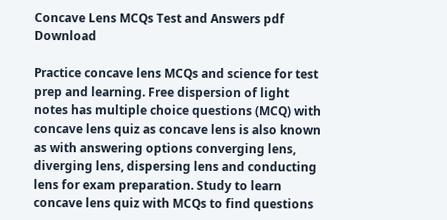Concave Lens MCQs Test and Answers pdf Download

Practice concave lens MCQs and science for test prep and learning. Free dispersion of light notes has multiple choice questions (MCQ) with concave lens quiz as concave lens is also known as with answering options converging lens, diverging lens, dispersing lens and conducting lens for exam preparation. Study to learn concave lens quiz with MCQs to find questions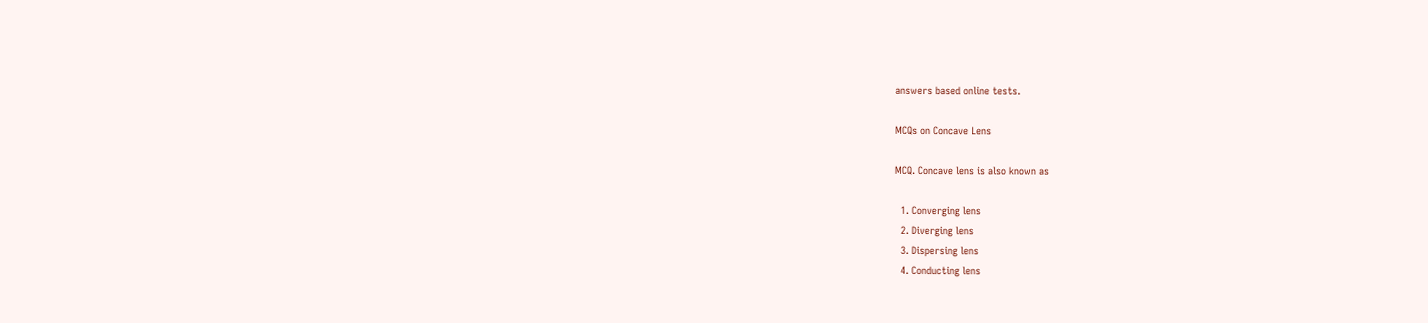answers based online tests.

MCQs on Concave Lens

MCQ. Concave lens is also known as

  1. Converging lens
  2. Diverging lens
  3. Dispersing lens
  4. Conducting lens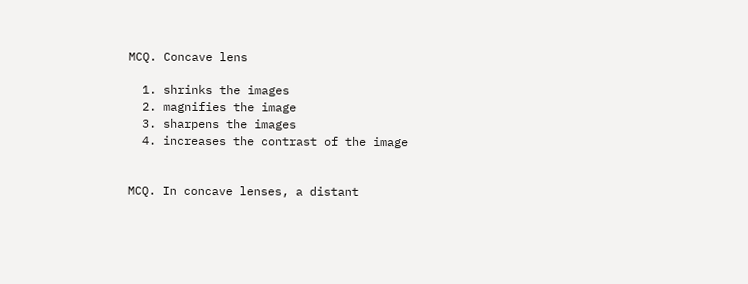MCQ. Concave lens

  1. shrinks the images
  2. magnifies the image
  3. sharpens the images
  4. increases the contrast of the image


MCQ. In concave lenses, a distant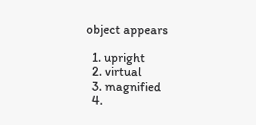object appears

  1. upright
  2. virtual
  3. magnified
  4.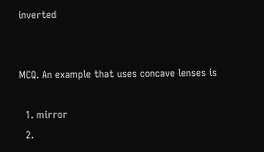inverted


MCQ. An example that uses concave lenses is

  1. mirror
  2.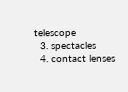telescope
  3. spectacles
  4. contact lenses